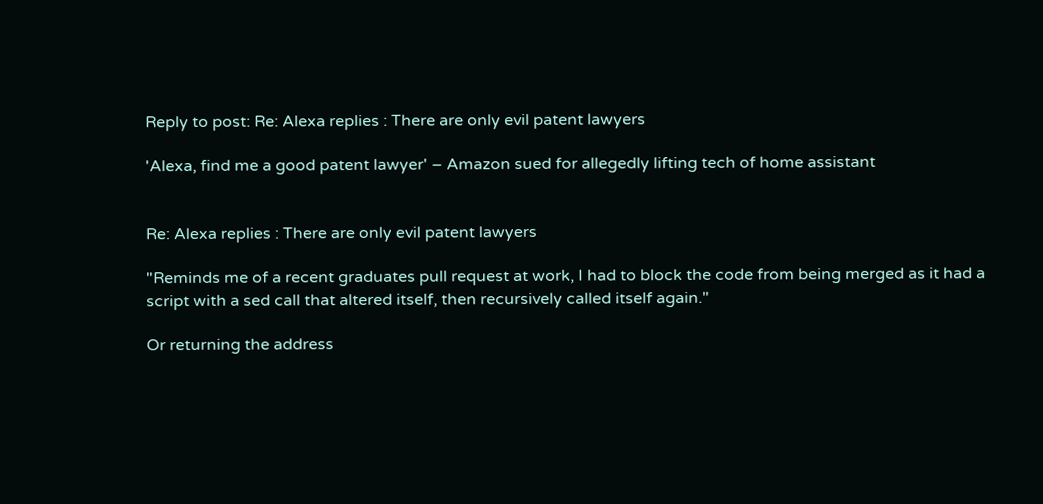Reply to post: Re: Alexa replies : There are only evil patent lawyers

'Alexa, find me a good patent lawyer' – Amazon sued for allegedly lifting tech of home assistant


Re: Alexa replies : There are only evil patent lawyers

"Reminds me of a recent graduates pull request at work, I had to block the code from being merged as it had a script with a sed call that altered itself, then recursively called itself again."

Or returning the address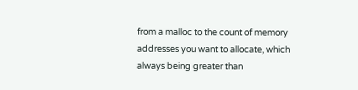from a malloc to the count of memory addresses you want to allocate, which always being greater than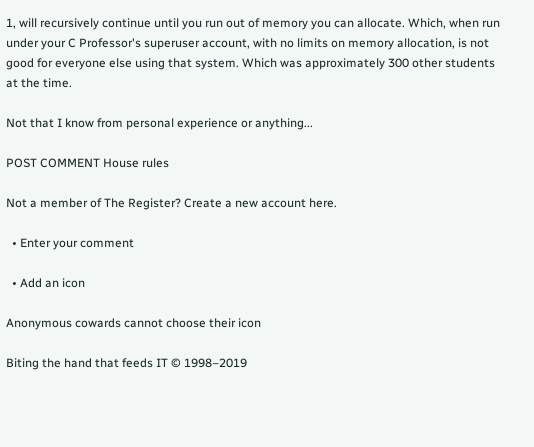1, will recursively continue until you run out of memory you can allocate. Which, when run under your C Professor's superuser account, with no limits on memory allocation, is not good for everyone else using that system. Which was approximately 300 other students at the time.

Not that I know from personal experience or anything...

POST COMMENT House rules

Not a member of The Register? Create a new account here.

  • Enter your comment

  • Add an icon

Anonymous cowards cannot choose their icon

Biting the hand that feeds IT © 1998–2019